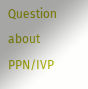Question about PPN/IVP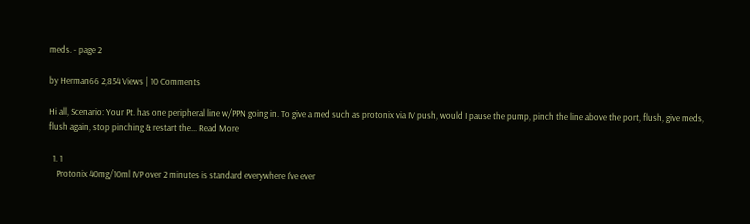meds. - page 2

by Herman66 2,854 Views | 10 Comments

Hi all, Scenario: Your Pt. has one peripheral line w/PPN going in. To give a med such as protonix via IV push, would I pause the pump, pinch the line above the port, flush, give meds, flush again, stop pinching & restart the... Read More

  1. 1
    Protonix 40mg/10ml IVP over 2 minutes is standard everywhere I've ever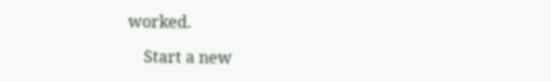worked.

    Start a new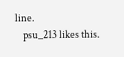line.
    psu_213 likes this.